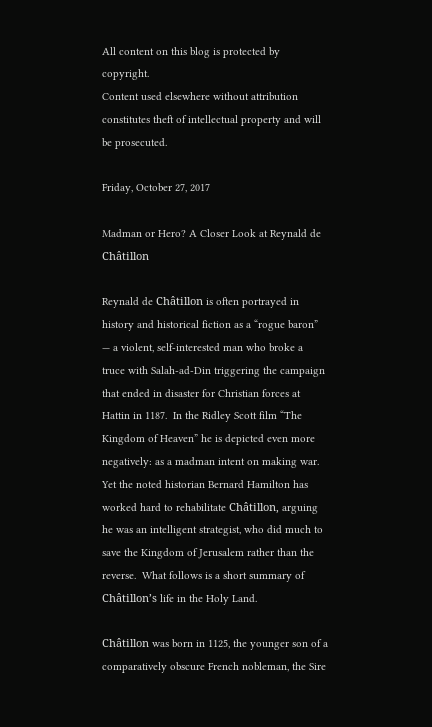All content on this blog is protected by copyright.
Content used elsewhere without attribution constitutes theft of intellectual property and will be prosecuted.

Friday, October 27, 2017

Madman or Hero? A Closer Look at Reynald de Châtillon

Reynald de Châtillon is often portrayed in history and historical fiction as a “rogue baron” — a violent, self-interested man who broke a truce with Salah-ad-Din triggering the campaign that ended in disaster for Christian forces at Hattin in 1187.  In the Ridley Scott film “The Kingdom of Heaven” he is depicted even more negatively: as a madman intent on making war. Yet the noted historian Bernard Hamilton has worked hard to rehabilitate Châtillon, arguing he was an intelligent strategist, who did much to save the Kingdom of Jerusalem rather than the reverse.  What follows is a short summary of Châtillon’s life in the Holy Land.

Châtillon was born in 1125, the younger son of a comparatively obscure French nobleman, the Sire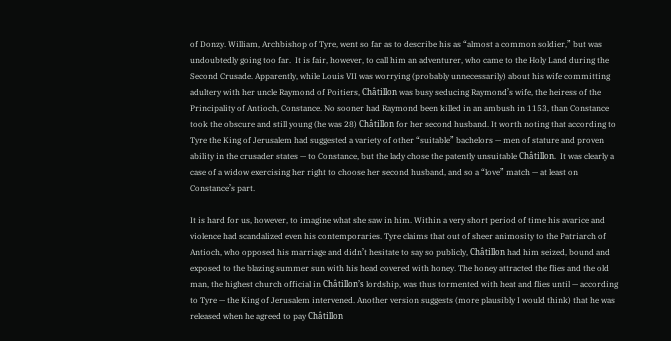of Donzy. William, Archbishop of Tyre, went so far as to describe his as “almost a common soldier,” but was undoubtedly going too far.  It is fair, however, to call him an adventurer, who came to the Holy Land during the Second Crusade. Apparently, while Louis VII was worrying (probably unnecessarily) about his wife committing adultery with her uncle Raymond of Poitiers, Châtillon was busy seducing Raymond’s wife, the heiress of the Principality of Antioch, Constance. No sooner had Raymond been killed in an ambush in 1153, than Constance took the obscure and still young (he was 28) Châtillon for her second husband. It worth noting that according to Tyre the King of Jerusalem had suggested a variety of other “suitable” bachelors — men of stature and proven ability in the crusader states — to Constance, but the lady chose the patently unsuitable Châtillon.  It was clearly a case of a widow exercising her right to choose her second husband, and so a “love” match — at least on Constance’s part.

It is hard for us, however, to imagine what she saw in him. Within a very short period of time his avarice and violence had scandalized even his contemporaries. Tyre claims that out of sheer animosity to the Patriarch of Antioch, who opposed his marriage and didn’t hesitate to say so publicly, Châtillon had him seized, bound and exposed to the blazing summer sun with his head covered with honey. The honey attracted the flies and the old man, the highest church official in Châtillon’s lordship, was thus tormented with heat and flies until — according to Tyre — the King of Jerusalem intervened. Another version suggests (more plausibly I would think) that he was released when he agreed to pay Châtillon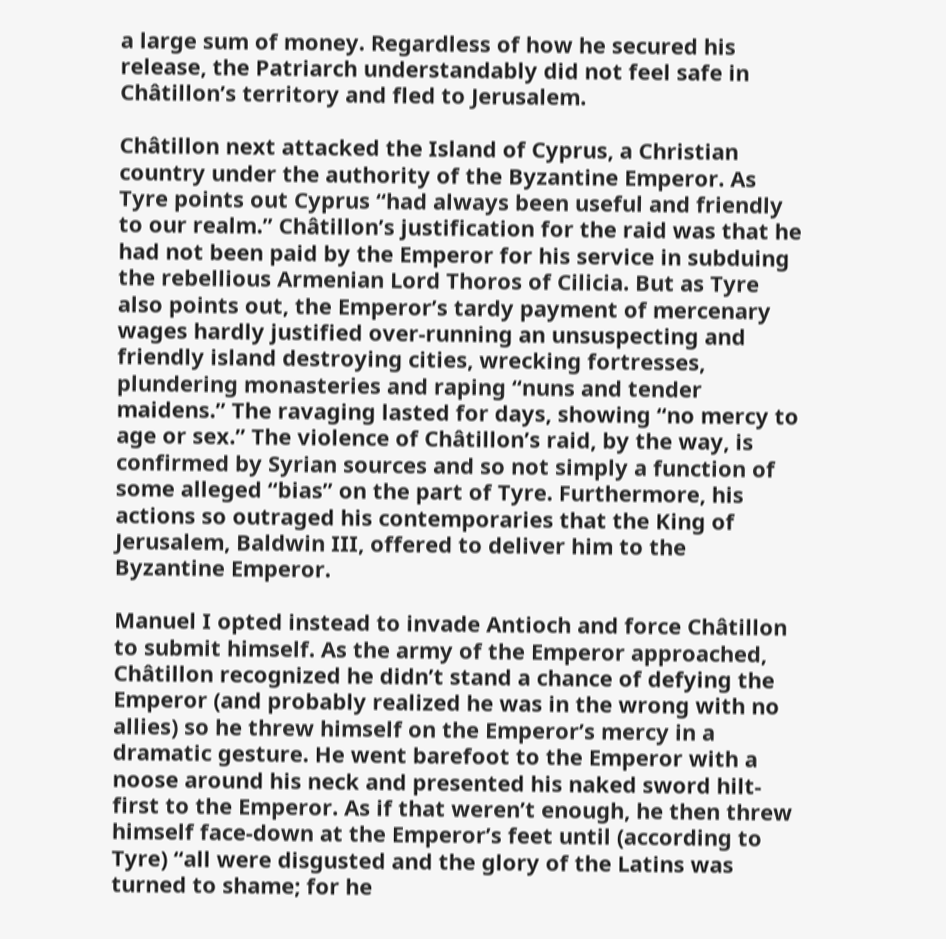a large sum of money. Regardless of how he secured his release, the Patriarch understandably did not feel safe in Châtillon’s territory and fled to Jerusalem.

Châtillon next attacked the Island of Cyprus, a Christian country under the authority of the Byzantine Emperor. As Tyre points out Cyprus “had always been useful and friendly to our realm.” Châtillon’s justification for the raid was that he had not been paid by the Emperor for his service in subduing the rebellious Armenian Lord Thoros of Cilicia. But as Tyre also points out, the Emperor’s tardy payment of mercenary wages hardly justified over-running an unsuspecting and friendly island destroying cities, wrecking fortresses, plundering monasteries and raping “nuns and tender maidens.” The ravaging lasted for days, showing “no mercy to age or sex.” The violence of Châtillon’s raid, by the way, is confirmed by Syrian sources and so not simply a function of some alleged “bias” on the part of Tyre. Furthermore, his actions so outraged his contemporaries that the King of Jerusalem, Baldwin III, offered to deliver him to the Byzantine Emperor.

Manuel I opted instead to invade Antioch and force Châtillon to submit himself. As the army of the Emperor approached, Châtillon recognized he didn’t stand a chance of defying the Emperor (and probably realized he was in the wrong with no allies) so he threw himself on the Emperor’s mercy in a dramatic gesture. He went barefoot to the Emperor with a noose around his neck and presented his naked sword hilt-first to the Emperor. As if that weren’t enough, he then threw himself face-down at the Emperor’s feet until (according to Tyre) “all were disgusted and the glory of the Latins was turned to shame; for he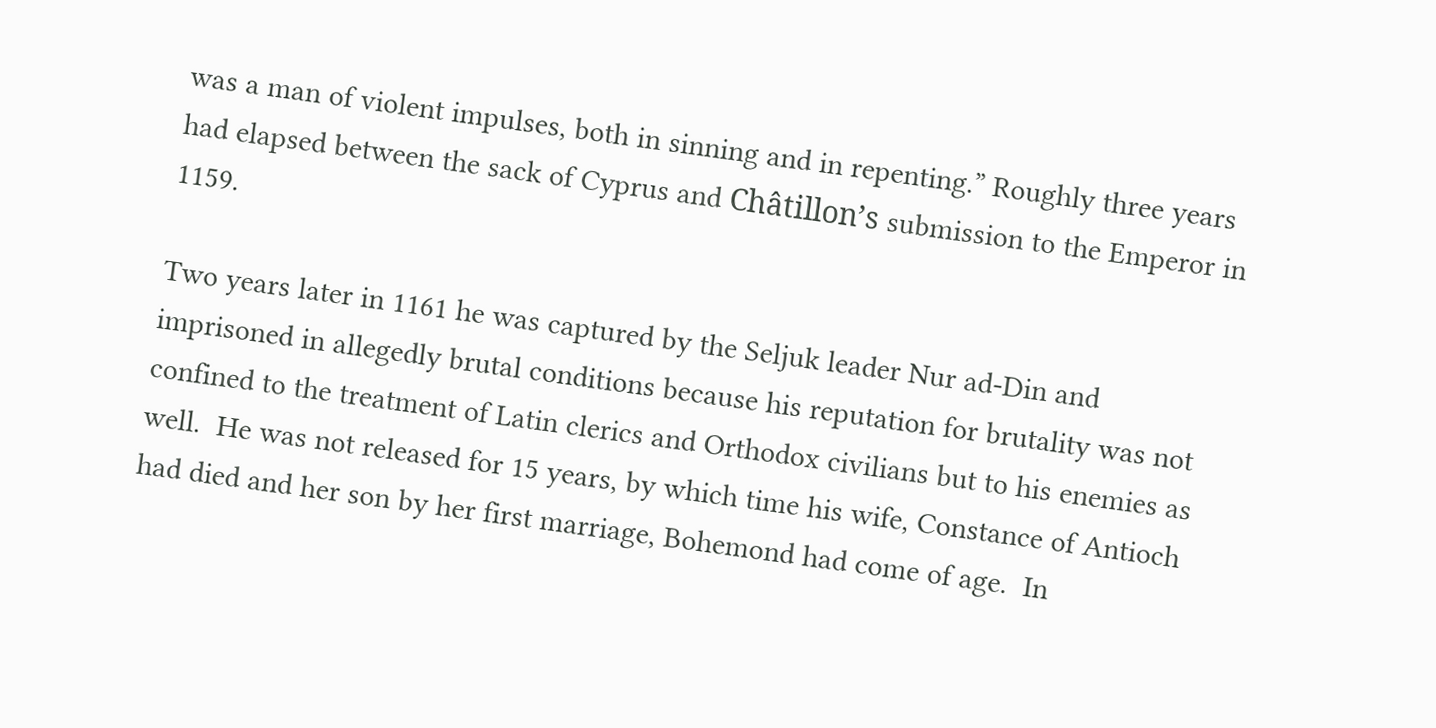was a man of violent impulses, both in sinning and in repenting.” Roughly three years had elapsed between the sack of Cyprus and Châtillon’s submission to the Emperor in 1159.

Two years later in 1161 he was captured by the Seljuk leader Nur ad-Din and imprisoned in allegedly brutal conditions because his reputation for brutality was not confined to the treatment of Latin clerics and Orthodox civilians but to his enemies as well.  He was not released for 15 years, by which time his wife, Constance of Antioch had died and her son by her first marriage, Bohemond had come of age.  In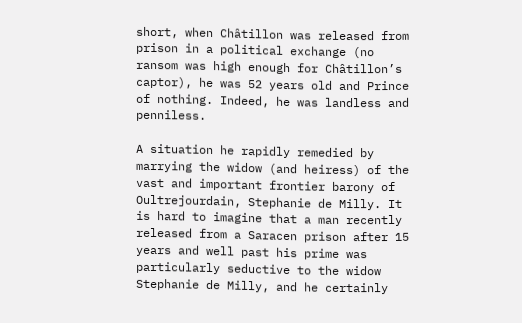short, when Châtillon was released from prison in a political exchange (no ransom was high enough for Châtillon’s captor), he was 52 years old and Prince of nothing. Indeed, he was landless and penniless.

A situation he rapidly remedied by marrying the widow (and heiress) of the vast and important frontier barony of Oultrejourdain, Stephanie de Milly. It is hard to imagine that a man recently released from a Saracen prison after 15 years and well past his prime was particularly seductive to the widow Stephanie de Milly, and he certainly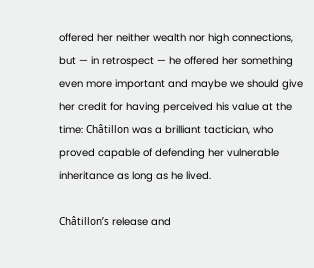offered her neither wealth nor high connections, but — in retrospect — he offered her something even more important and maybe we should give her credit for having perceived his value at the time: Châtillon was a brilliant tactician, who proved capable of defending her vulnerable inheritance as long as he lived.

Châtillon’s release and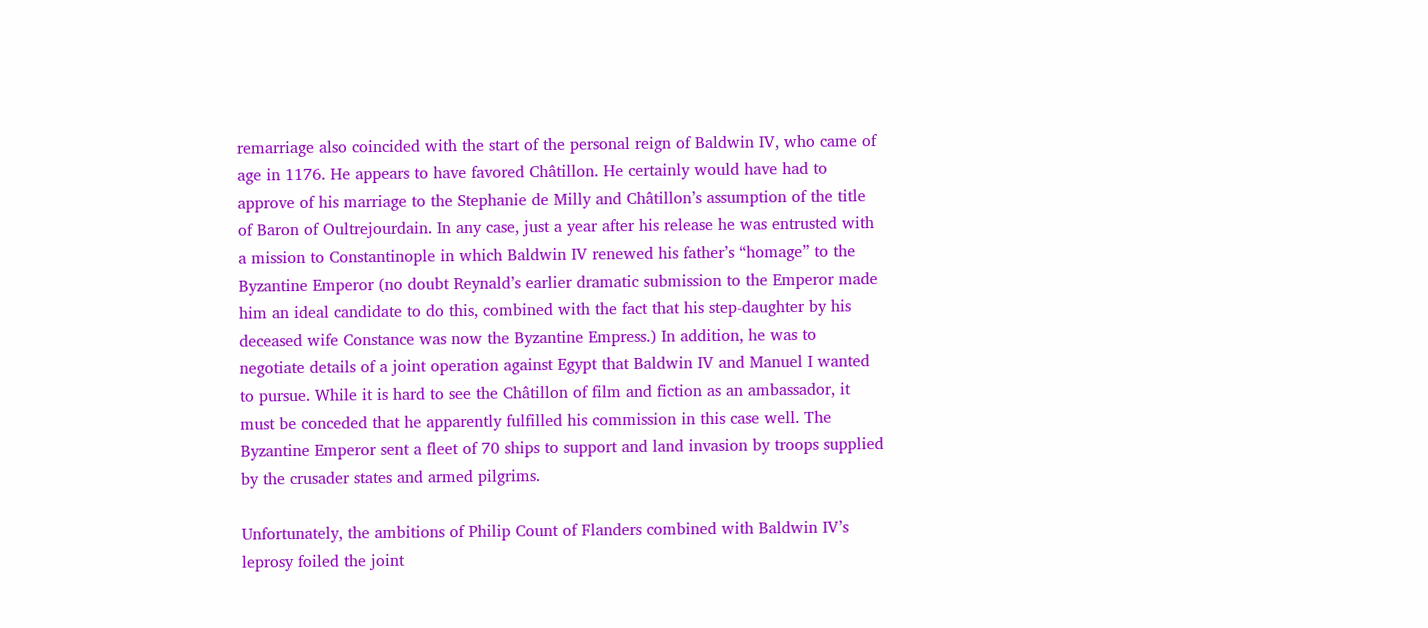remarriage also coincided with the start of the personal reign of Baldwin IV, who came of age in 1176. He appears to have favored Châtillon. He certainly would have had to approve of his marriage to the Stephanie de Milly and Châtillon’s assumption of the title of Baron of Oultrejourdain. In any case, just a year after his release he was entrusted with a mission to Constantinople in which Baldwin IV renewed his father’s “homage” to the Byzantine Emperor (no doubt Reynald’s earlier dramatic submission to the Emperor made him an ideal candidate to do this, combined with the fact that his step-daughter by his deceased wife Constance was now the Byzantine Empress.) In addition, he was to negotiate details of a joint operation against Egypt that Baldwin IV and Manuel I wanted to pursue. While it is hard to see the Châtillon of film and fiction as an ambassador, it must be conceded that he apparently fulfilled his commission in this case well. The Byzantine Emperor sent a fleet of 70 ships to support and land invasion by troops supplied by the crusader states and armed pilgrims.

Unfortunately, the ambitions of Philip Count of Flanders combined with Baldwin IV’s leprosy foiled the joint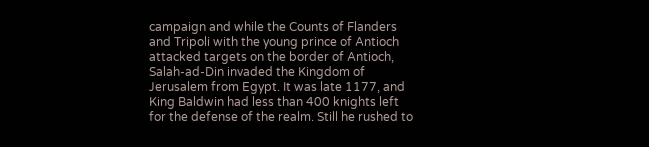campaign and while the Counts of Flanders and Tripoli with the young prince of Antioch attacked targets on the border of Antioch, Salah-ad-Din invaded the Kingdom of Jerusalem from Egypt. It was late 1177, and King Baldwin had less than 400 knights left for the defense of the realm. Still he rushed to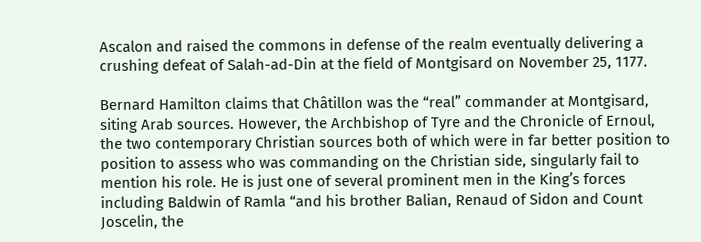Ascalon and raised the commons in defense of the realm eventually delivering a crushing defeat of Salah-ad-Din at the field of Montgisard on November 25, 1177.

Bernard Hamilton claims that Châtillon was the “real” commander at Montgisard, siting Arab sources. However, the Archbishop of Tyre and the Chronicle of Ernoul, the two contemporary Christian sources both of which were in far better position to position to assess who was commanding on the Christian side, singularly fail to mention his role. He is just one of several prominent men in the King’s forces including Baldwin of Ramla “and his brother Balian, Renaud of Sidon and Count Joscelin, the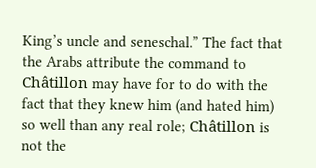King’s uncle and seneschal.” The fact that the Arabs attribute the command to Châtillon may have for to do with the fact that they knew him (and hated him) so well than any real role; Châtillon is not the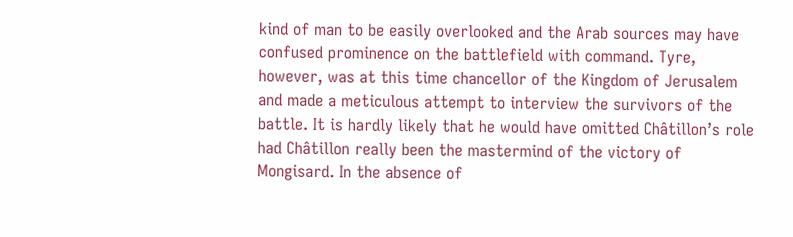kind of man to be easily overlooked and the Arab sources may have confused prominence on the battlefield with command. Tyre, however, was at this time chancellor of the Kingdom of Jerusalem and made a meticulous attempt to interview the survivors of the battle. It is hardly likely that he would have omitted Châtillon’s role had Châtillon really been the mastermind of the victory of Mongisard. In the absence of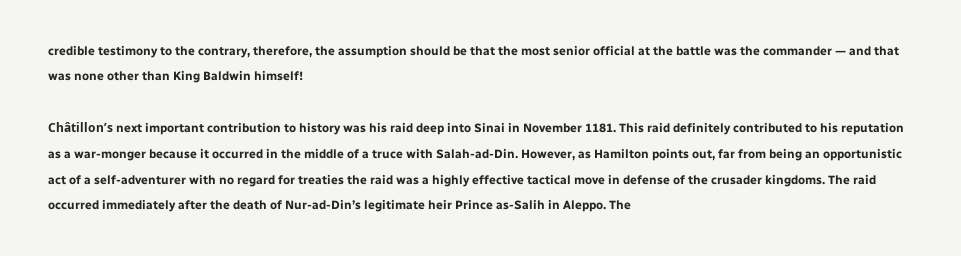credible testimony to the contrary, therefore, the assumption should be that the most senior official at the battle was the commander — and that was none other than King Baldwin himself!

Châtillon’s next important contribution to history was his raid deep into Sinai in November 1181. This raid definitely contributed to his reputation as a war-monger because it occurred in the middle of a truce with Salah-ad-Din. However, as Hamilton points out, far from being an opportunistic act of a self-adventurer with no regard for treaties the raid was a highly effective tactical move in defense of the crusader kingdoms. The raid occurred immediately after the death of Nur-ad-Din’s legitimate heir Prince as-Salih in Aleppo. The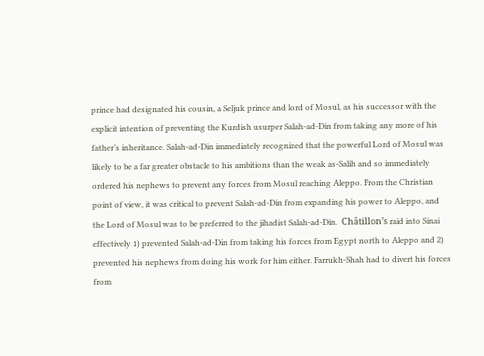prince had designated his cousin, a Seljuk prince and lord of Mosul, as his successor with the explicit intention of preventing the Kurdish usurper Salah-ad-Din from taking any more of his father’s inheritance. Salah-ad-Din immediately recognized that the powerful Lord of Mosul was likely to be a far greater obstacle to his ambitions than the weak as-Salih and so immediately ordered his nephews to prevent any forces from Mosul reaching Aleppo. From the Christian point of view, it was critical to prevent Salah-ad-Din from expanding his power to Aleppo, and the Lord of Mosul was to be preferred to the jihadist Salah-ad-Din.  Châtillon’s raid into Sinai effectively 1) prevented Salah-ad-Din from taking his forces from Egypt north to Aleppo and 2) prevented his nephews from doing his work for him either. Farrukh-Shah had to divert his forces from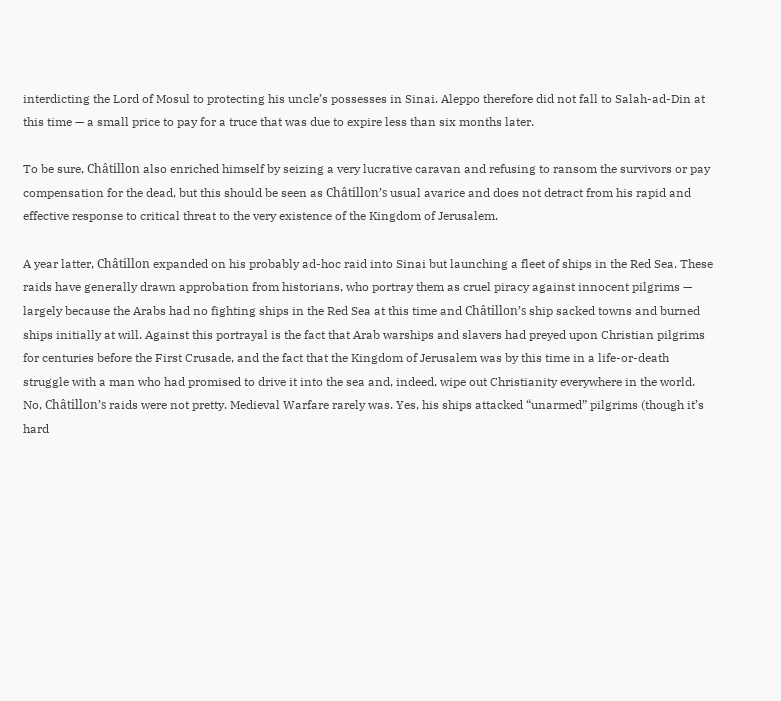interdicting the Lord of Mosul to protecting his uncle’s possesses in Sinai. Aleppo therefore did not fall to Salah-ad-Din at this time — a small price to pay for a truce that was due to expire less than six months later.

To be sure, Châtillon also enriched himself by seizing a very lucrative caravan and refusing to ransom the survivors or pay compensation for the dead, but this should be seen as Châtillon’s usual avarice and does not detract from his rapid and effective response to critical threat to the very existence of the Kingdom of Jerusalem.

A year latter, Châtillon expanded on his probably ad-hoc raid into Sinai but launching a fleet of ships in the Red Sea. These raids have generally drawn approbation from historians, who portray them as cruel piracy against innocent pilgrims — largely because the Arabs had no fighting ships in the Red Sea at this time and Châtillon’s ship sacked towns and burned ships initially at will. Against this portrayal is the fact that Arab warships and slavers had preyed upon Christian pilgrims for centuries before the First Crusade, and the fact that the Kingdom of Jerusalem was by this time in a life-or-death struggle with a man who had promised to drive it into the sea and, indeed, wipe out Christianity everywhere in the world. No, Châtillon’s raids were not pretty. Medieval Warfare rarely was. Yes, his ships attacked “unarmed” pilgrims (though it’s hard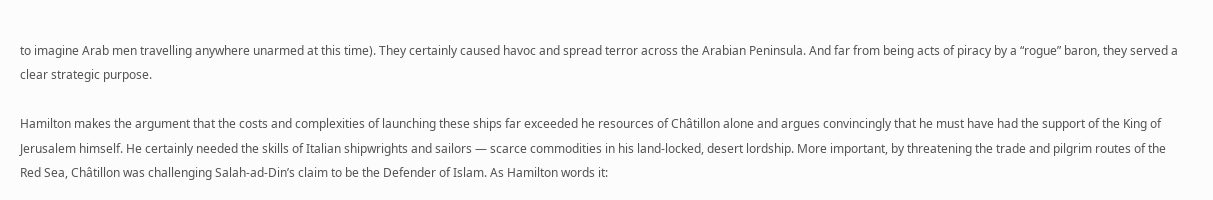to imagine Arab men travelling anywhere unarmed at this time). They certainly caused havoc and spread terror across the Arabian Peninsula. And far from being acts of piracy by a “rogue” baron, they served a clear strategic purpose.

Hamilton makes the argument that the costs and complexities of launching these ships far exceeded he resources of Châtillon alone and argues convincingly that he must have had the support of the King of Jerusalem himself. He certainly needed the skills of Italian shipwrights and sailors — scarce commodities in his land-locked, desert lordship. More important, by threatening the trade and pilgrim routes of the Red Sea, Châtillon was challenging Salah-ad-Din’s claim to be the Defender of Islam. As Hamilton words it: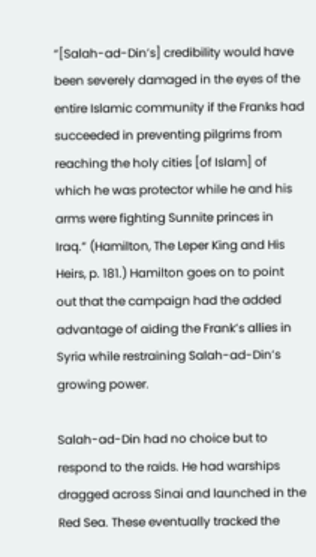“[Salah-ad-Din’s] credibility would have been severely damaged in the eyes of the entire Islamic community if the Franks had succeeded in preventing pilgrims from reaching the holy cities [of Islam] of which he was protector while he and his arms were fighting Sunnite princes in Iraq.” (Hamilton, The Leper King and His Heirs, p. 181.) Hamilton goes on to point out that the campaign had the added advantage of aiding the Frank’s allies in Syria while restraining Salah-ad-Din’s growing power.

Salah-ad-Din had no choice but to respond to the raids. He had warships dragged across Sinai and launched in the Red Sea. These eventually tracked the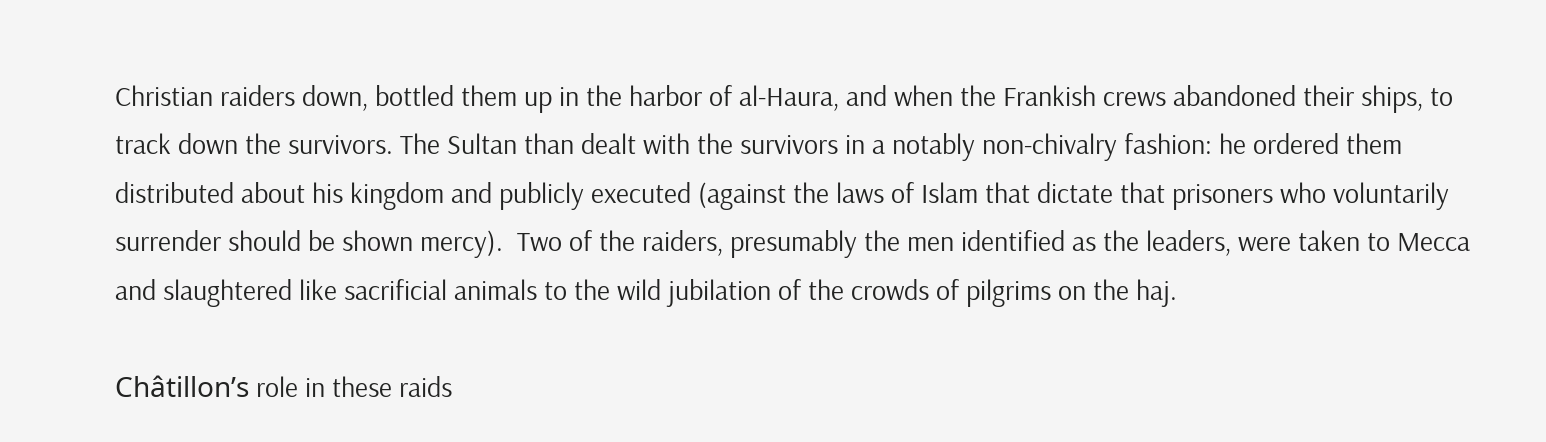Christian raiders down, bottled them up in the harbor of al-Haura, and when the Frankish crews abandoned their ships, to track down the survivors. The Sultan than dealt with the survivors in a notably non-chivalry fashion: he ordered them distributed about his kingdom and publicly executed (against the laws of Islam that dictate that prisoners who voluntarily surrender should be shown mercy).  Two of the raiders, presumably the men identified as the leaders, were taken to Mecca and slaughtered like sacrificial animals to the wild jubilation of the crowds of pilgrims on the haj.

Châtillon’s role in these raids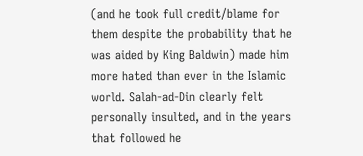(and he took full credit/blame for them despite the probability that he was aided by King Baldwin) made him more hated than ever in the Islamic world. Salah-ad-Din clearly felt personally insulted, and in the years that followed he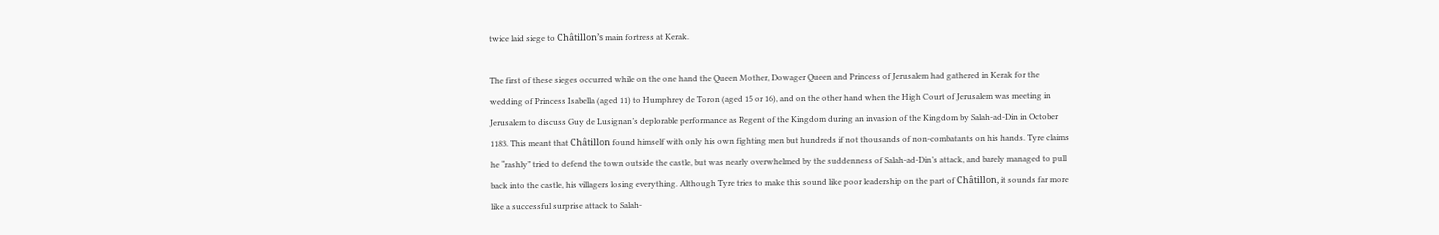twice laid siege to Châtillon’s main fortress at Kerak.

The first of these sieges occurred while on the one hand the Queen Mother, Dowager Queen and Princess of Jerusalem had gathered in Kerak for the wedding of Princess Isabella (aged 11) to Humphrey de Toron (aged 15 or 16), and on the other hand when the High Court of Jerusalem was meeting in Jerusalem to discuss Guy de Lusignan’s deplorable performance as Regent of the Kingdom during an invasion of the Kingdom by Salah-ad-Din in October 1183. This meant that Châtillon found himself with only his own fighting men but hundreds if not thousands of non-combatants on his hands. Tyre claims he “rashly” tried to defend the town outside the castle, but was nearly overwhelmed by the suddenness of Salah-ad-Din’s attack, and barely managed to pull back into the castle, his villagers losing everything. Although Tyre tries to make this sound like poor leadership on the part of Châtillon, it sounds far more like a successful surprise attack to Salah-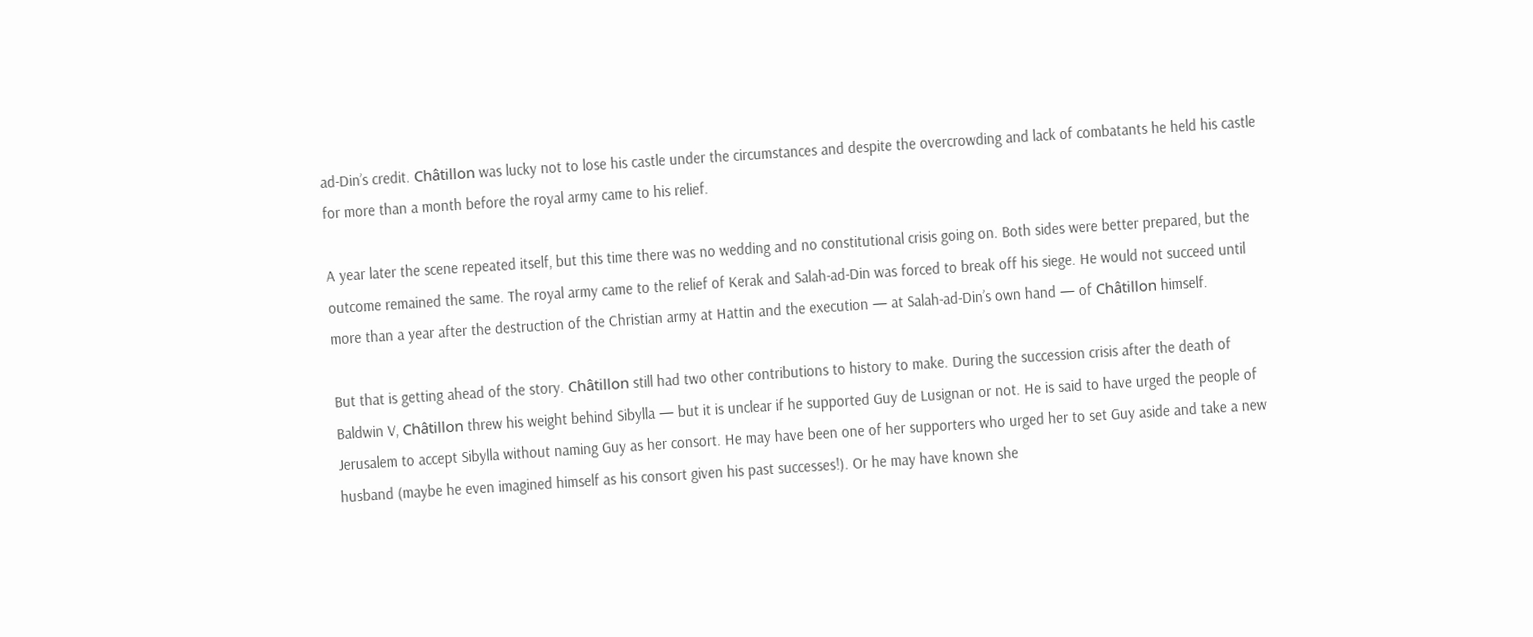ad-Din’s credit. Châtillon was lucky not to lose his castle under the circumstances and despite the overcrowding and lack of combatants he held his castle for more than a month before the royal army came to his relief.

A year later the scene repeated itself, but this time there was no wedding and no constitutional crisis going on. Both sides were better prepared, but the outcome remained the same. The royal army came to the relief of Kerak and Salah-ad-Din was forced to break off his siege. He would not succeed until more than a year after the destruction of the Christian army at Hattin and the execution — at Salah-ad-Din’s own hand — of Châtillon himself.

But that is getting ahead of the story. Châtillon still had two other contributions to history to make. During the succession crisis after the death of Baldwin V, Châtillon threw his weight behind Sibylla — but it is unclear if he supported Guy de Lusignan or not. He is said to have urged the people of Jerusalem to accept Sibylla without naming Guy as her consort. He may have been one of her supporters who urged her to set Guy aside and take a new husband (maybe he even imagined himself as his consort given his past successes!). Or he may have known she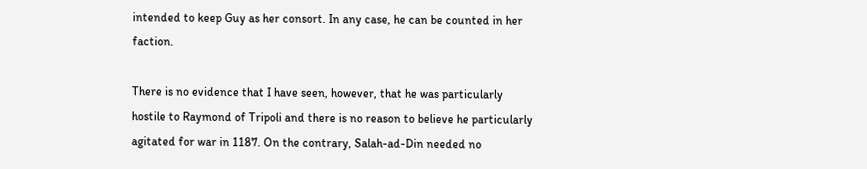intended to keep Guy as her consort. In any case, he can be counted in her faction.

There is no evidence that I have seen, however, that he was particularly hostile to Raymond of Tripoli and there is no reason to believe he particularly agitated for war in 1187. On the contrary, Salah-ad-Din needed no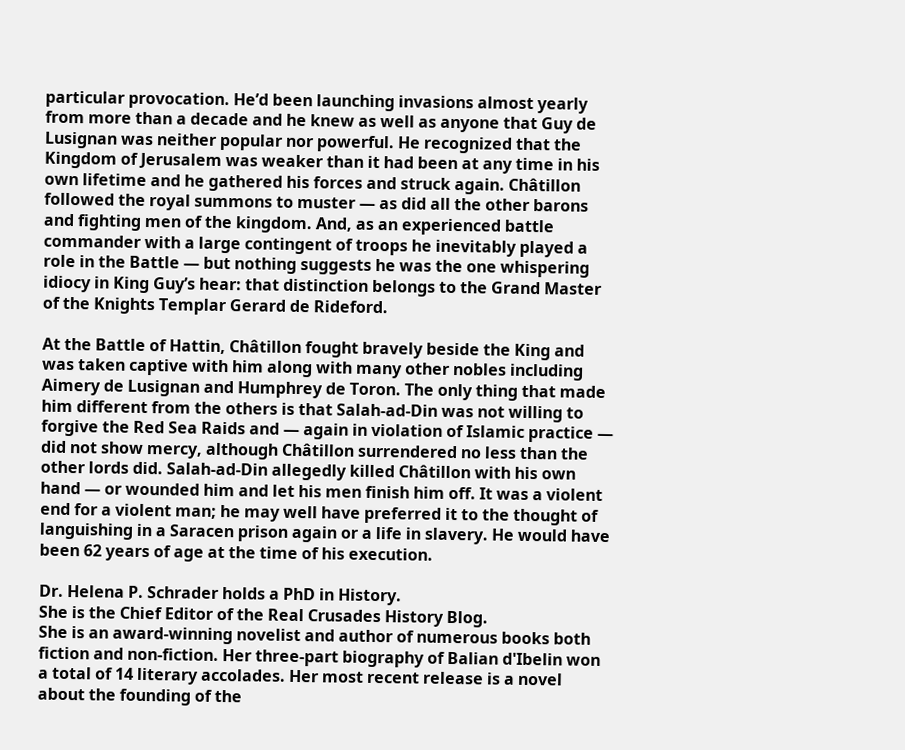particular provocation. He’d been launching invasions almost yearly from more than a decade and he knew as well as anyone that Guy de Lusignan was neither popular nor powerful. He recognized that the Kingdom of Jerusalem was weaker than it had been at any time in his own lifetime and he gathered his forces and struck again. Châtillon followed the royal summons to muster — as did all the other barons and fighting men of the kingdom. And, as an experienced battle commander with a large contingent of troops he inevitably played a role in the Battle — but nothing suggests he was the one whispering idiocy in King Guy’s hear: that distinction belongs to the Grand Master of the Knights Templar Gerard de Rideford.

At the Battle of Hattin, Châtillon fought bravely beside the King and was taken captive with him along with many other nobles including Aimery de Lusignan and Humphrey de Toron. The only thing that made him different from the others is that Salah-ad-Din was not willing to forgive the Red Sea Raids and — again in violation of Islamic practice — did not show mercy, although Châtillon surrendered no less than the other lords did. Salah-ad-Din allegedly killed Châtillon with his own hand — or wounded him and let his men finish him off. It was a violent end for a violent man; he may well have preferred it to the thought of languishing in a Saracen prison again or a life in slavery. He would have been 62 years of age at the time of his execution.

Dr. Helena P. Schrader holds a PhD in History.
She is the Chief Editor of the Real Crusades History Blog.
She is an award-winning novelist and author of numerous books both fiction and non-fiction. Her three-part biography of Balian d'Ibelin won a total of 14 literary accolades. Her most recent release is a novel about the founding of the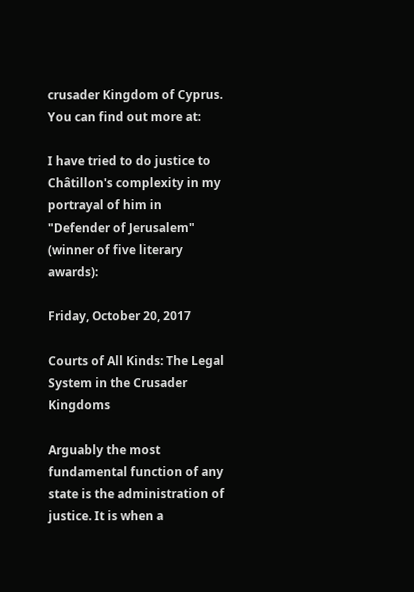crusader Kingdom of Cyprus. You can find out more at:

I have tried to do justice to Châtillon's complexity in my portrayal of him in "Defender of Jerusalem" (winner of five literary awards):

Friday, October 20, 2017

Courts of All Kinds: The Legal System in the Crusader Kingdoms

Arguably the most fundamental function of any state is the administration of justice. It is when a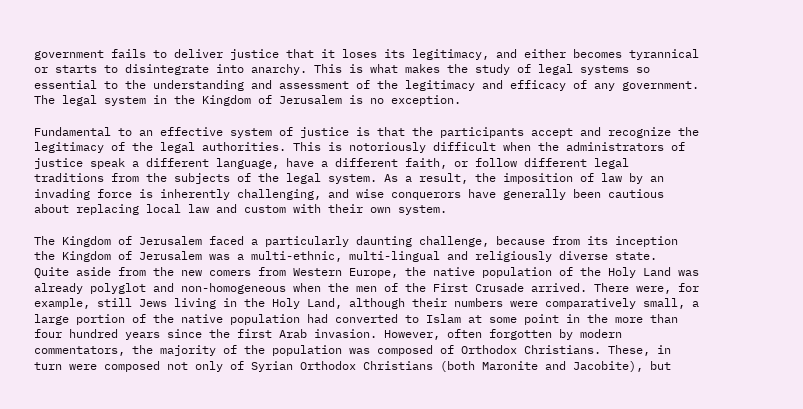government fails to deliver justice that it loses its legitimacy, and either becomes tyrannical or starts to disintegrate into anarchy. This is what makes the study of legal systems so essential to the understanding and assessment of the legitimacy and efficacy of any government. The legal system in the Kingdom of Jerusalem is no exception.

Fundamental to an effective system of justice is that the participants accept and recognize the legitimacy of the legal authorities. This is notoriously difficult when the administrators of justice speak a different language, have a different faith, or follow different legal traditions from the subjects of the legal system. As a result, the imposition of law by an invading force is inherently challenging, and wise conquerors have generally been cautious about replacing local law and custom with their own system.

The Kingdom of Jerusalem faced a particularly daunting challenge, because from its inception the Kingdom of Jerusalem was a multi-ethnic, multi-lingual and religiously diverse state.  Quite aside from the new comers from Western Europe, the native population of the Holy Land was already polyglot and non-homogeneous when the men of the First Crusade arrived. There were, for example, still Jews living in the Holy Land, although their numbers were comparatively small, a large portion of the native population had converted to Islam at some point in the more than four hundred years since the first Arab invasion. However, often forgotten by modern commentators, the majority of the population was composed of Orthodox Christians. These, in turn were composed not only of Syrian Orthodox Christians (both Maronite and Jacobite), but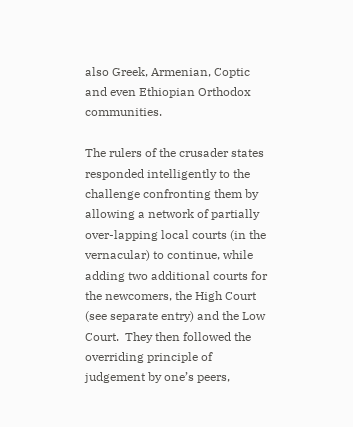also Greek, Armenian, Coptic and even Ethiopian Orthodox communities.

The rulers of the crusader states responded intelligently to the challenge confronting them by allowing a network of partially over-lapping local courts (in the vernacular) to continue, while adding two additional courts for the newcomers, the High Court (see separate entry) and the Low Court.  They then followed the overriding principle of judgement by one’s peers,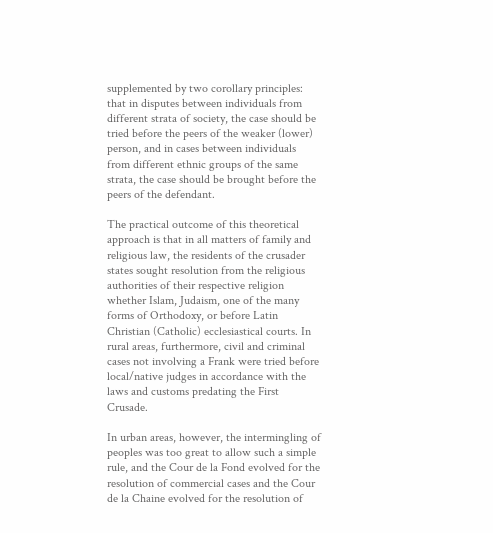supplemented by two corollary principles: that in disputes between individuals from different strata of society, the case should be tried before the peers of the weaker (lower) person, and in cases between individuals from different ethnic groups of the same strata, the case should be brought before the peers of the defendant.

The practical outcome of this theoretical approach is that in all matters of family and religious law, the residents of the crusader states sought resolution from the religious authorities of their respective religion whether Islam, Judaism, one of the many forms of Orthodoxy, or before Latin Christian (Catholic) ecclesiastical courts. In rural areas, furthermore, civil and criminal cases not involving a Frank were tried before local/native judges in accordance with the laws and customs predating the First Crusade.

In urban areas, however, the intermingling of peoples was too great to allow such a simple rule, and the Cour de la Fond evolved for the resolution of commercial cases and the Cour de la Chaine evolved for the resolution of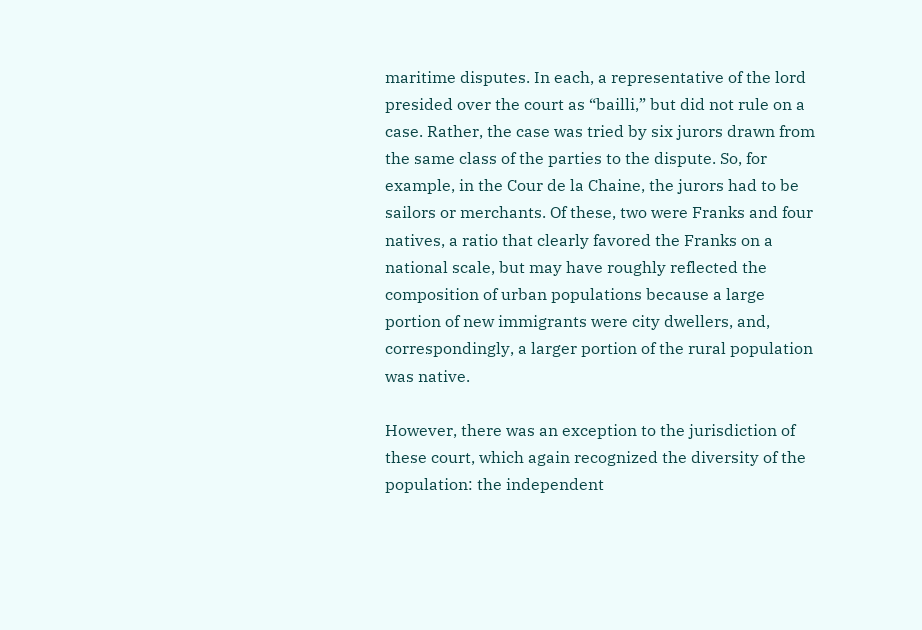maritime disputes. In each, a representative of the lord presided over the court as “bailli,” but did not rule on a case. Rather, the case was tried by six jurors drawn from the same class of the parties to the dispute. So, for example, in the Cour de la Chaine, the jurors had to be sailors or merchants. Of these, two were Franks and four natives, a ratio that clearly favored the Franks on a national scale, but may have roughly reflected the composition of urban populations because a large portion of new immigrants were city dwellers, and, correspondingly, a larger portion of the rural population was native.

However, there was an exception to the jurisdiction of these court, which again recognized the diversity of the population: the independent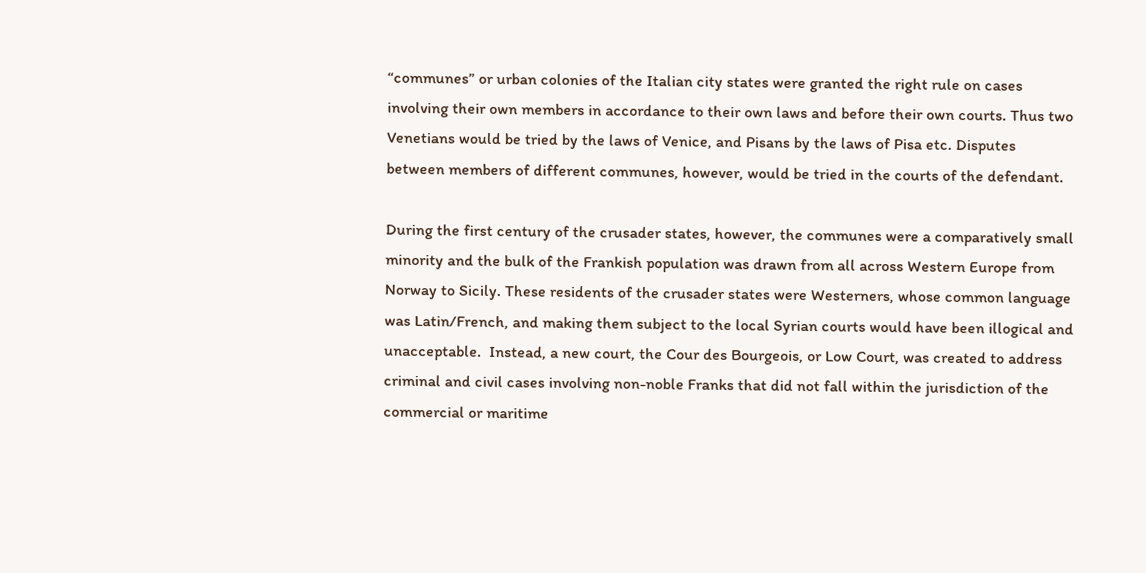“communes” or urban colonies of the Italian city states were granted the right rule on cases involving their own members in accordance to their own laws and before their own courts. Thus two Venetians would be tried by the laws of Venice, and Pisans by the laws of Pisa etc. Disputes between members of different communes, however, would be tried in the courts of the defendant.

During the first century of the crusader states, however, the communes were a comparatively small minority and the bulk of the Frankish population was drawn from all across Western Europe from Norway to Sicily. These residents of the crusader states were Westerners, whose common language was Latin/French, and making them subject to the local Syrian courts would have been illogical and unacceptable.  Instead, a new court, the Cour des Bourgeois, or Low Court, was created to address criminal and civil cases involving non-noble Franks that did not fall within the jurisdiction of the commercial or maritime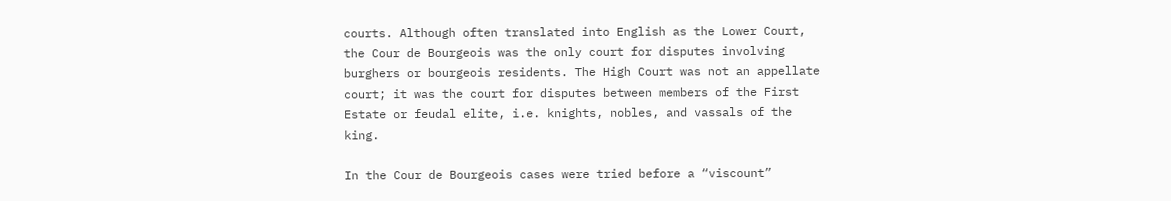courts. Although often translated into English as the Lower Court, the Cour de Bourgeois was the only court for disputes involving burghers or bourgeois residents. The High Court was not an appellate court; it was the court for disputes between members of the First Estate or feudal elite, i.e. knights, nobles, and vassals of the king.

In the Cour de Bourgeois cases were tried before a “viscount”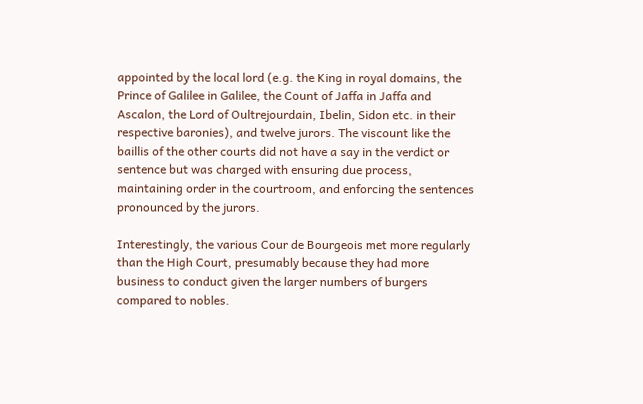appointed by the local lord (e.g. the King in royal domains, the Prince of Galilee in Galilee, the Count of Jaffa in Jaffa and Ascalon, the Lord of Oultrejourdain, Ibelin, Sidon etc. in their respective baronies), and twelve jurors. The viscount like the baillis of the other courts did not have a say in the verdict or sentence but was charged with ensuring due process, maintaining order in the courtroom, and enforcing the sentences pronounced by the jurors.

Interestingly, the various Cour de Bourgeois met more regularly than the High Court, presumably because they had more business to conduct given the larger numbers of burgers compared to nobles.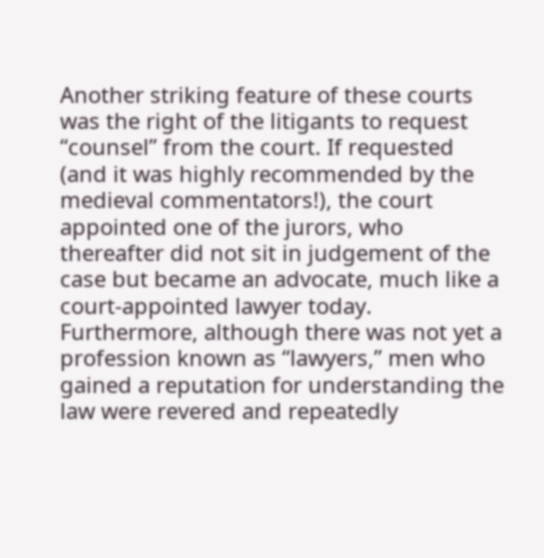Another striking feature of these courts was the right of the litigants to request “counsel” from the court. If requested (and it was highly recommended by the medieval commentators!), the court appointed one of the jurors, who thereafter did not sit in judgement of the case but became an advocate, much like a court-appointed lawyer today. Furthermore, although there was not yet a profession known as “lawyers,” men who gained a reputation for understanding the law were revered and repeatedly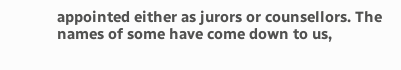appointed either as jurors or counsellors. The names of some have come down to us,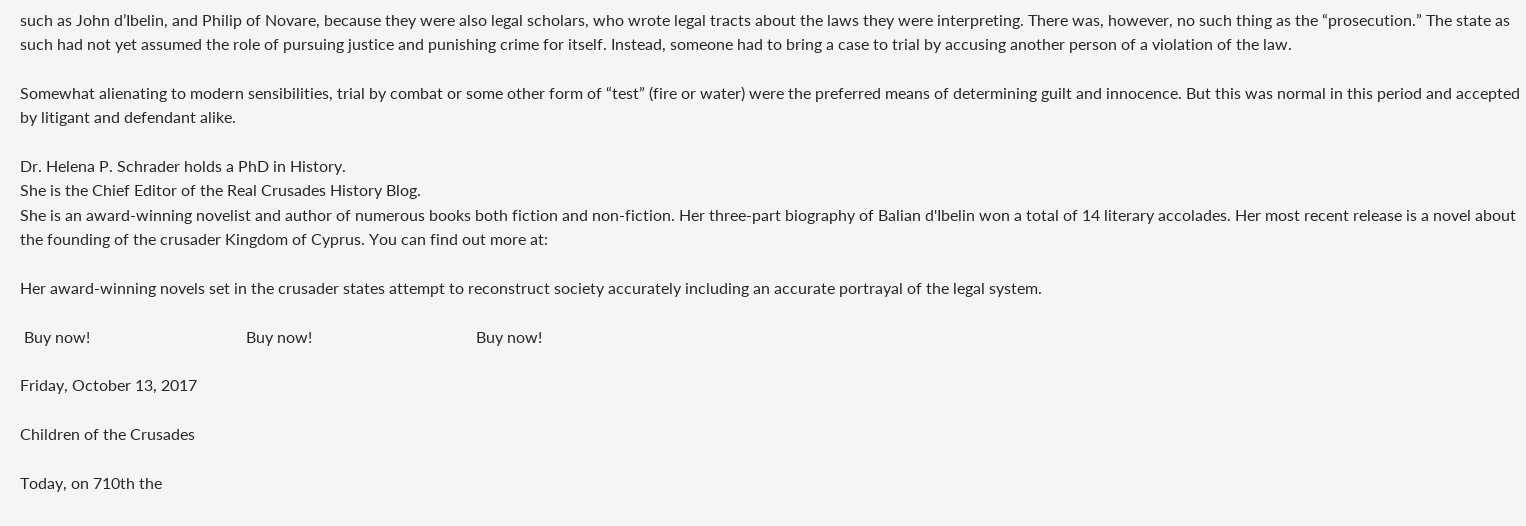such as John d’Ibelin, and Philip of Novare, because they were also legal scholars, who wrote legal tracts about the laws they were interpreting. There was, however, no such thing as the “prosecution.” The state as such had not yet assumed the role of pursuing justice and punishing crime for itself. Instead, someone had to bring a case to trial by accusing another person of a violation of the law.

Somewhat alienating to modern sensibilities, trial by combat or some other form of “test” (fire or water) were the preferred means of determining guilt and innocence. But this was normal in this period and accepted by litigant and defendant alike.

Dr. Helena P. Schrader holds a PhD in History.
She is the Chief Editor of the Real Crusades History Blog.
She is an award-winning novelist and author of numerous books both fiction and non-fiction. Her three-part biography of Balian d'Ibelin won a total of 14 literary accolades. Her most recent release is a novel about the founding of the crusader Kingdom of Cyprus. You can find out more at:

Her award-winning novels set in the crusader states attempt to reconstruct society accurately including an accurate portrayal of the legal system.

 Buy now!                                       Buy now!                                         Buy now!

Friday, October 13, 2017

Children of the Crusades

Today, on 710th the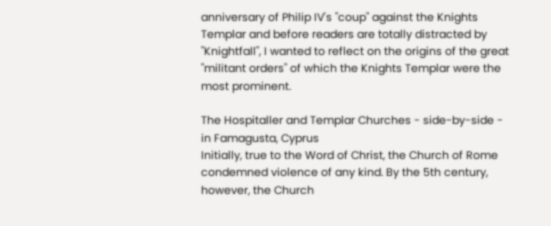anniversary of Philip IV's "coup" against the Knights Templar and before readers are totally distracted by "Knightfall", I wanted to reflect on the origins of the great "militant orders" of which the Knights Templar were the most prominent.

The Hospitaller and Templar Churches - side-by-side - in Famagusta, Cyprus
Initially, true to the Word of Christ, the Church of Rome condemned violence of any kind. By the 5th century, however, the Church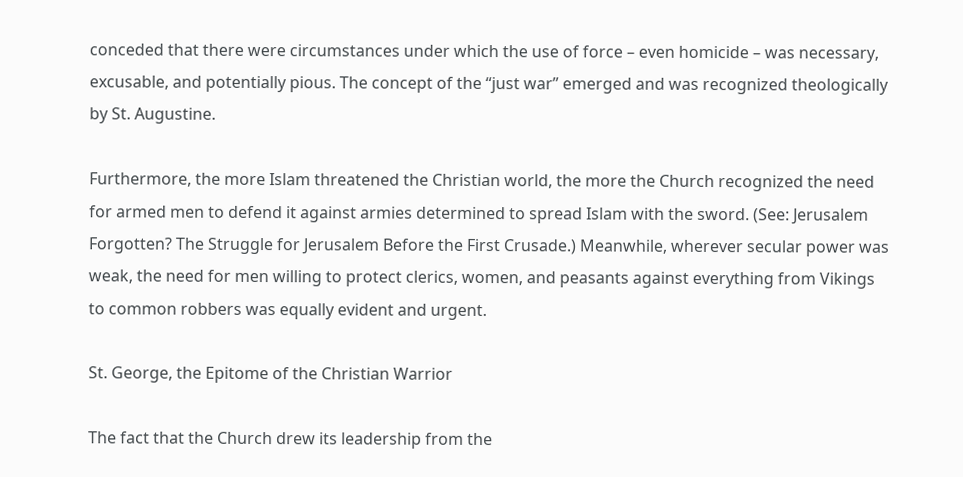conceded that there were circumstances under which the use of force – even homicide – was necessary, excusable, and potentially pious. The concept of the “just war” emerged and was recognized theologically by St. Augustine.

Furthermore, the more Islam threatened the Christian world, the more the Church recognized the need for armed men to defend it against armies determined to spread Islam with the sword. (See: Jerusalem Forgotten? The Struggle for Jerusalem Before the First Crusade.) Meanwhile, wherever secular power was weak, the need for men willing to protect clerics, women, and peasants against everything from Vikings to common robbers was equally evident and urgent.

St. George, the Epitome of the Christian Warrior

The fact that the Church drew its leadership from the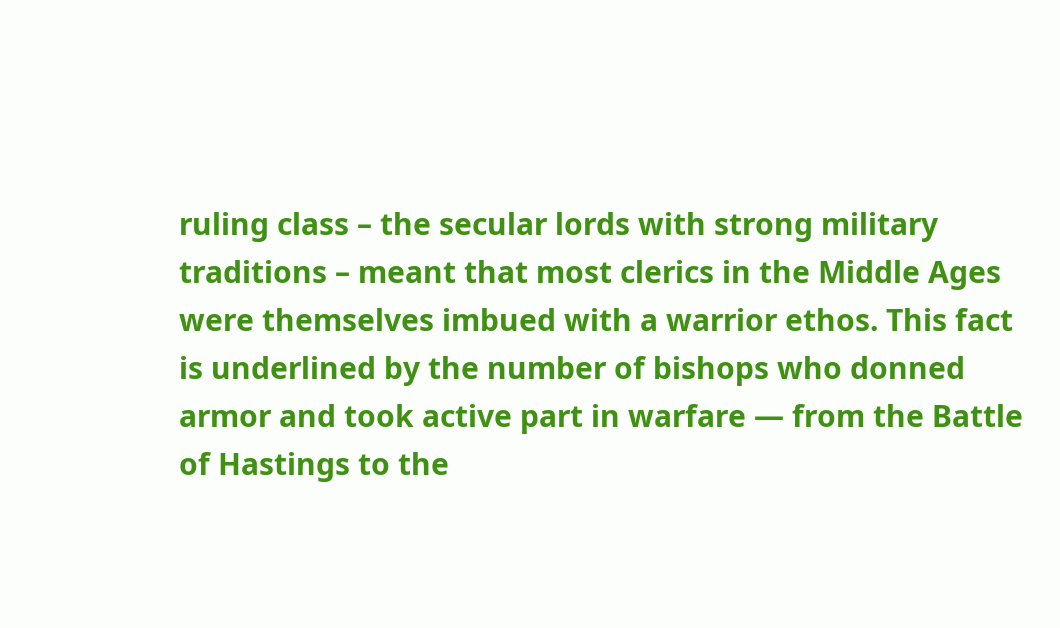ruling class – the secular lords with strong military traditions – meant that most clerics in the Middle Ages were themselves imbued with a warrior ethos. This fact is underlined by the number of bishops who donned armor and took active part in warfare — from the Battle of Hastings to the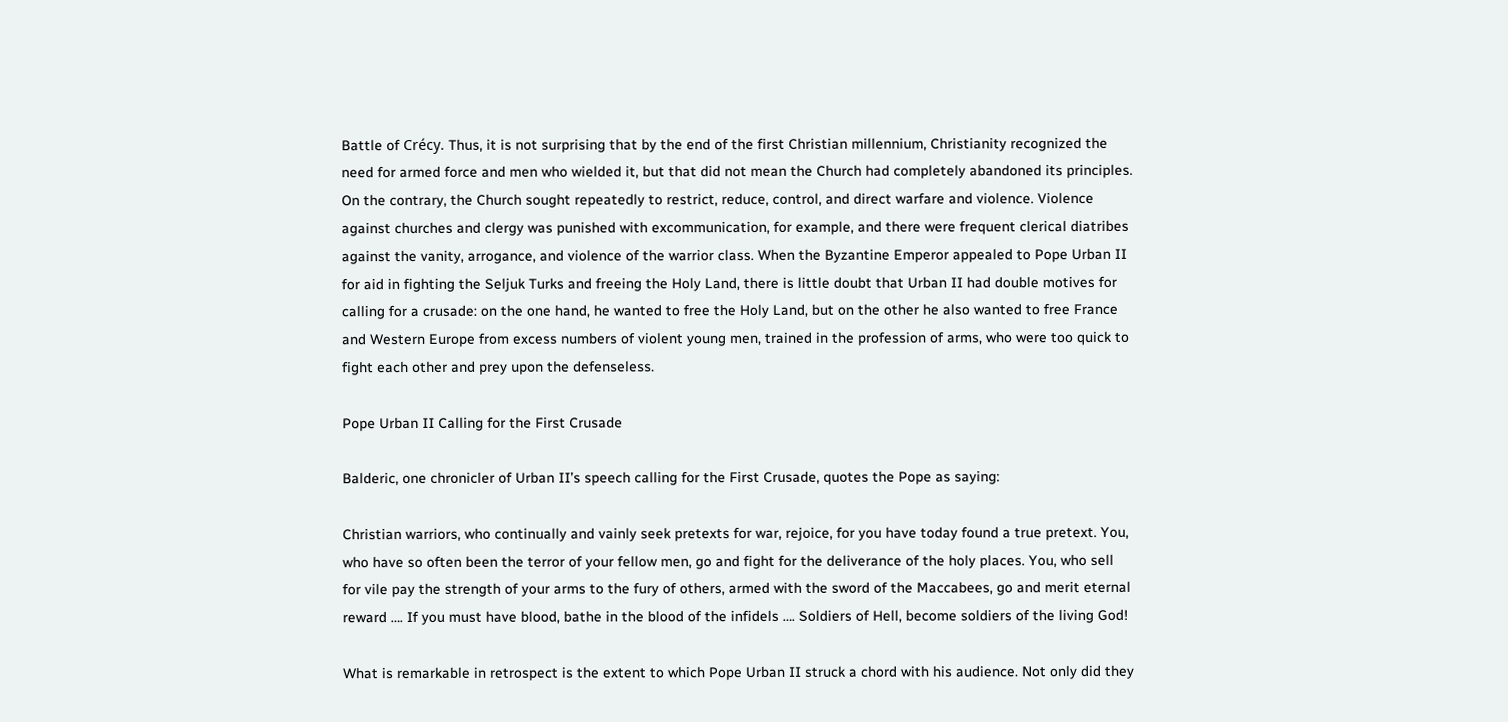Battle of Crécy. Thus, it is not surprising that by the end of the first Christian millennium, Christianity recognized the need for armed force and men who wielded it, but that did not mean the Church had completely abandoned its principles.
On the contrary, the Church sought repeatedly to restrict, reduce, control, and direct warfare and violence. Violence against churches and clergy was punished with excommunication, for example, and there were frequent clerical diatribes against the vanity, arrogance, and violence of the warrior class. When the Byzantine Emperor appealed to Pope Urban II for aid in fighting the Seljuk Turks and freeing the Holy Land, there is little doubt that Urban II had double motives for calling for a crusade: on the one hand, he wanted to free the Holy Land, but on the other he also wanted to free France and Western Europe from excess numbers of violent young men, trained in the profession of arms, who were too quick to fight each other and prey upon the defenseless.

Pope Urban II Calling for the First Crusade

Balderic, one chronicler of Urban II’s speech calling for the First Crusade, quotes the Pope as saying:

Christian warriors, who continually and vainly seek pretexts for war, rejoice, for you have today found a true pretext. You, who have so often been the terror of your fellow men, go and fight for the deliverance of the holy places. You, who sell for vile pay the strength of your arms to the fury of others, armed with the sword of the Maccabees, go and merit eternal reward …. If you must have blood, bathe in the blood of the infidels …. Soldiers of Hell, become soldiers of the living God!

What is remarkable in retrospect is the extent to which Pope Urban II struck a chord with his audience. Not only did they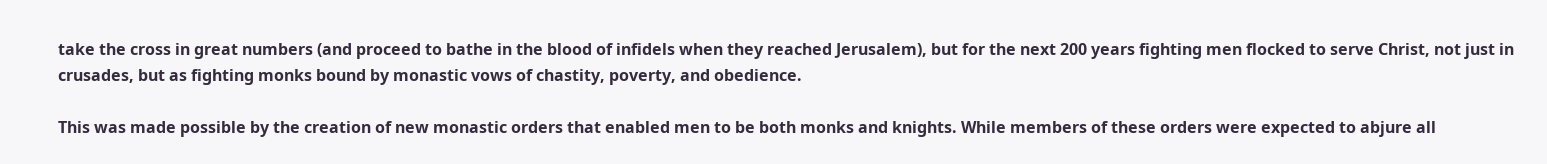take the cross in great numbers (and proceed to bathe in the blood of infidels when they reached Jerusalem), but for the next 200 years fighting men flocked to serve Christ, not just in crusades, but as fighting monks bound by monastic vows of chastity, poverty, and obedience.

This was made possible by the creation of new monastic orders that enabled men to be both monks and knights. While members of these orders were expected to abjure all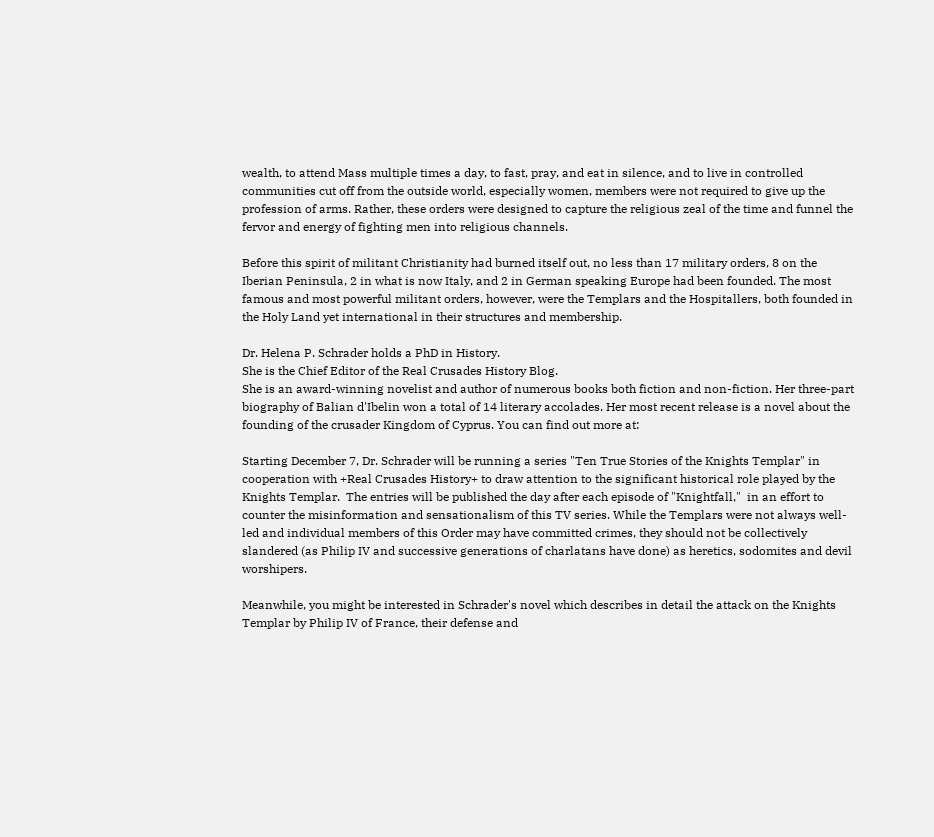wealth, to attend Mass multiple times a day, to fast, pray, and eat in silence, and to live in controlled communities cut off from the outside world, especially women, members were not required to give up the profession of arms. Rather, these orders were designed to capture the religious zeal of the time and funnel the fervor and energy of fighting men into religious channels.

Before this spirit of militant Christianity had burned itself out, no less than 17 military orders, 8 on the Iberian Peninsula, 2 in what is now Italy, and 2 in German speaking Europe had been founded. The most famous and most powerful militant orders, however, were the Templars and the Hospitallers, both founded in the Holy Land yet international in their structures and membership.

Dr. Helena P. Schrader holds a PhD in History.
She is the Chief Editor of the Real Crusades History Blog.
She is an award-winning novelist and author of numerous books both fiction and non-fiction. Her three-part biography of Balian d'Ibelin won a total of 14 literary accolades. Her most recent release is a novel about the founding of the crusader Kingdom of Cyprus. You can find out more at:

Starting December 7, Dr. Schrader will be running a series "Ten True Stories of the Knights Templar" in cooperation with +Real Crusades History+ to draw attention to the significant historical role played by the Knights Templar.  The entries will be published the day after each episode of "Knightfall,"  in an effort to counter the misinformation and sensationalism of this TV series. While the Templars were not always well-led and individual members of this Order may have committed crimes, they should not be collectively slandered (as Philip IV and successive generations of charlatans have done) as heretics, sodomites and devil worshipers.

Meanwhile, you might be interested in Schrader's novel which describes in detail the attack on the Knights Templar by Philip IV of France, their defense and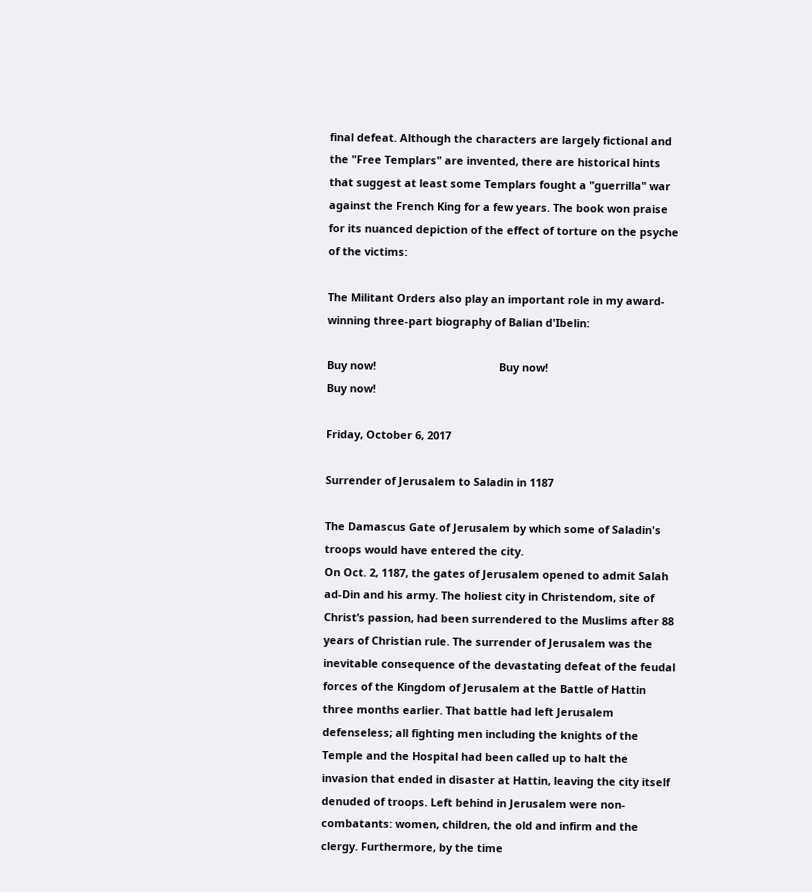final defeat. Although the characters are largely fictional and the "Free Templars" are invented, there are historical hints that suggest at least some Templars fought a "guerrilla" war against the French King for a few years. The book won praise for its nuanced depiction of the effect of torture on the psyche of the victims:

The Militant Orders also play an important role in my award-winning three-part biography of Balian d'Ibelin:

Buy now!                                         Buy now!                                        Buy now!

Friday, October 6, 2017

Surrender of Jerusalem to Saladin in 1187

The Damascus Gate of Jerusalem by which some of Saladin's troops would have entered the city.
On Oct. 2, 1187, the gates of Jerusalem opened to admit Salah ad-Din and his army. The holiest city in Christendom, site of Christ’s passion, had been surrendered to the Muslims after 88 years of Christian rule. The surrender of Jerusalem was the inevitable consequence of the devastating defeat of the feudal forces of the Kingdom of Jerusalem at the Battle of Hattin three months earlier. That battle had left Jerusalem defenseless; all fighting men including the knights of the Temple and the Hospital had been called up to halt the invasion that ended in disaster at Hattin, leaving the city itself denuded of troops. Left behind in Jerusalem were non-combatants: women, children, the old and infirm and the clergy. Furthermore, by the time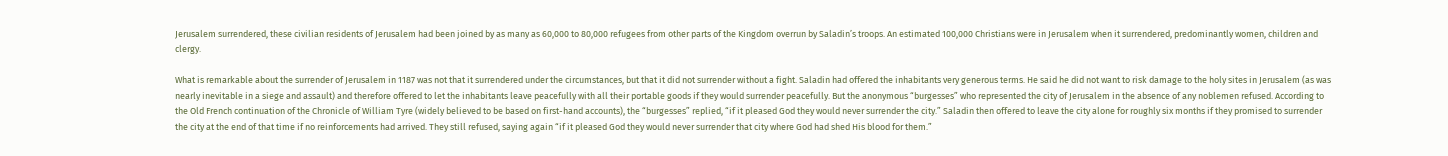Jerusalem surrendered, these civilian residents of Jerusalem had been joined by as many as 60,000 to 80,000 refugees from other parts of the Kingdom overrun by Saladin’s troops. An estimated 100,000 Christians were in Jerusalem when it surrendered, predominantly women, children and clergy.

What is remarkable about the surrender of Jerusalem in 1187 was not that it surrendered under the circumstances, but that it did not surrender without a fight. Saladin had offered the inhabitants very generous terms. He said he did not want to risk damage to the holy sites in Jerusalem (as was nearly inevitable in a siege and assault) and therefore offered to let the inhabitants leave peacefully with all their portable goods if they would surrender peacefully. But the anonymous “burgesses” who represented the city of Jerusalem in the absence of any noblemen refused. According to the Old French continuation of the Chronicle of William Tyre (widely believed to be based on first-hand accounts), the “burgesses” replied, “if it pleased God they would never surrender the city.” Saladin then offered to leave the city alone for roughly six months if they promised to surrender the city at the end of that time if no reinforcements had arrived. They still refused, saying again “if it pleased God they would never surrender that city where God had shed His blood for them.”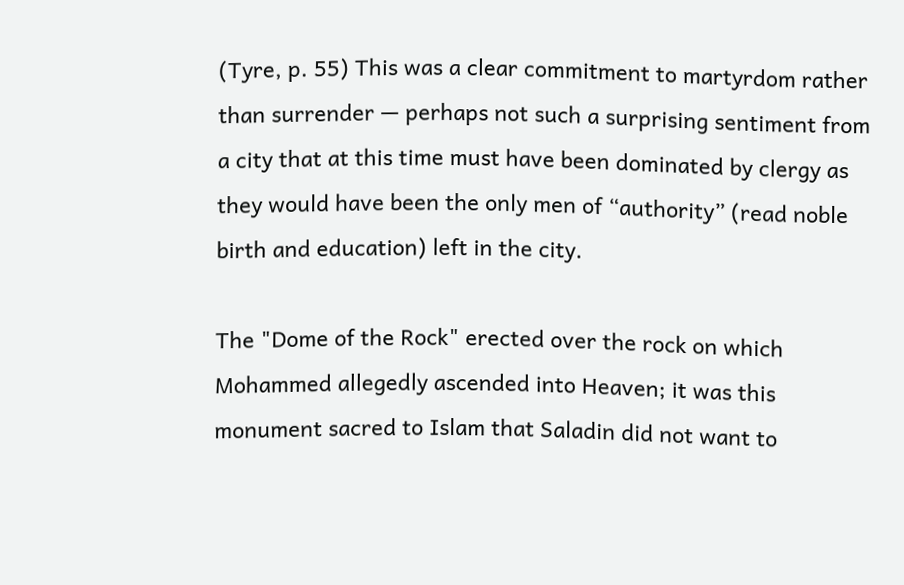(Tyre, p. 55) This was a clear commitment to martyrdom rather than surrender — perhaps not such a surprising sentiment from a city that at this time must have been dominated by clergy as they would have been the only men of “authority” (read noble birth and education) left in the city.

The "Dome of the Rock" erected over the rock on which Mohammed allegedly ascended into Heaven; it was this monument sacred to Islam that Saladin did not want to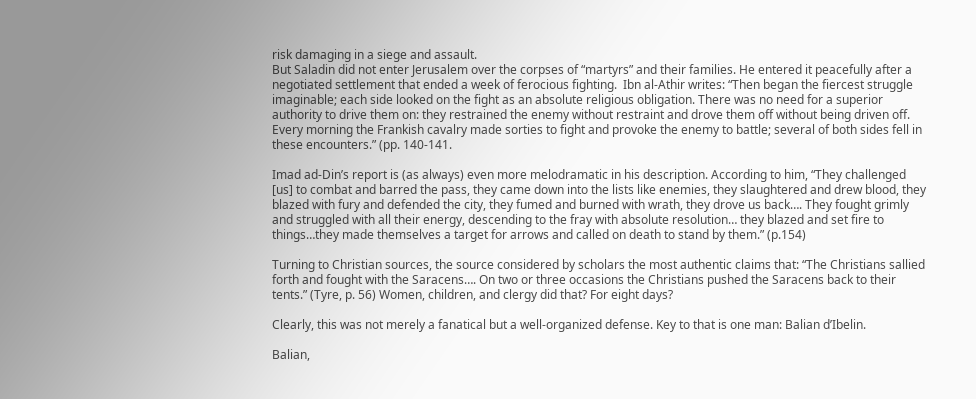risk damaging in a siege and assault.
But Saladin did not enter Jerusalem over the corpses of “martyrs” and their families. He entered it peacefully after a negotiated settlement that ended a week of ferocious fighting.  Ibn al-Athir writes: “Then began the fiercest struggle imaginable; each side looked on the fight as an absolute religious obligation. There was no need for a superior authority to drive them on: they restrained the enemy without restraint and drove them off without being driven off. Every morning the Frankish cavalry made sorties to fight and provoke the enemy to battle; several of both sides fell in these encounters.” (pp. 140-141.

Imad ad-Din’s report is (as always) even more melodramatic in his description. According to him, “They challenged [us] to combat and barred the pass, they came down into the lists like enemies, they slaughtered and drew blood, they blazed with fury and defended the city, they fumed and burned with wrath, they drove us back…. They fought grimly and struggled with all their energy, descending to the fray with absolute resolution… they blazed and set fire to things…they made themselves a target for arrows and called on death to stand by them.” (p.154)

Turning to Christian sources, the source considered by scholars the most authentic claims that: “The Christians sallied forth and fought with the Saracens…. On two or three occasions the Christians pushed the Saracens back to their tents.” (Tyre, p. 56) Women, children, and clergy did that? For eight days?

Clearly, this was not merely a fanatical but a well-organized defense. Key to that is one man: Balian d’Ibelin.

Balian,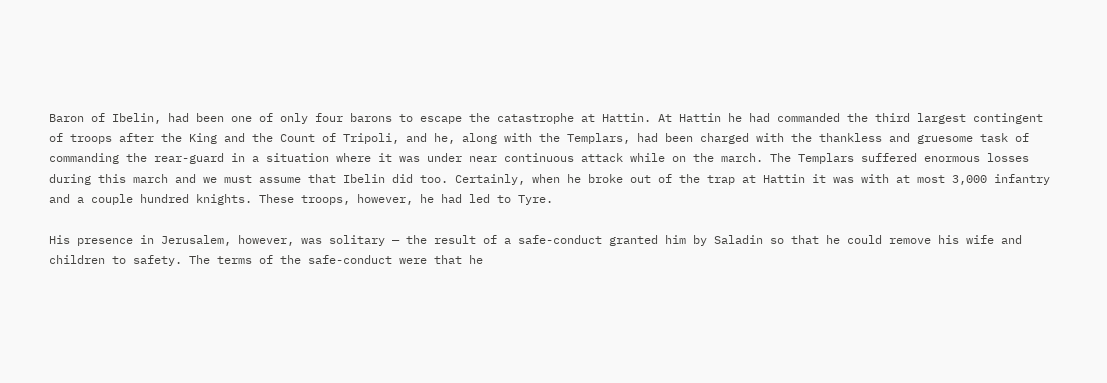Baron of Ibelin, had been one of only four barons to escape the catastrophe at Hattin. At Hattin he had commanded the third largest contingent of troops after the King and the Count of Tripoli, and he, along with the Templars, had been charged with the thankless and gruesome task of commanding the rear-guard in a situation where it was under near continuous attack while on the march. The Templars suffered enormous losses during this march and we must assume that Ibelin did too. Certainly, when he broke out of the trap at Hattin it was with at most 3,000 infantry and a couple hundred knights. These troops, however, he had led to Tyre.

His presence in Jerusalem, however, was solitary — the result of a safe-conduct granted him by Saladin so that he could remove his wife and children to safety. The terms of the safe-conduct were that he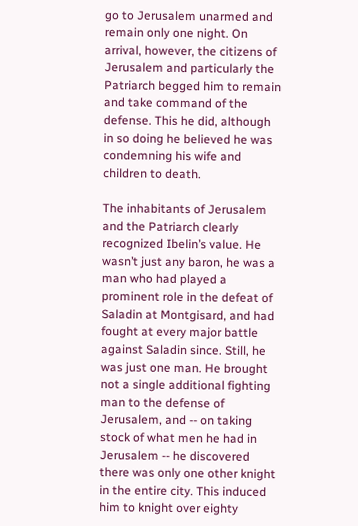go to Jerusalem unarmed and remain only one night. On arrival, however, the citizens of Jerusalem and particularly the Patriarch begged him to remain and take command of the defense. This he did, although in so doing he believed he was condemning his wife and children to death.

The inhabitants of Jerusalem and the Patriarch clearly recognized Ibelin’s value. He wasn’t just any baron, he was a man who had played a prominent role in the defeat of Saladin at Montgisard, and had fought at every major battle against Saladin since. Still, he was just one man. He brought not a single additional fighting man to the defense of Jerusalem, and -- on taking stock of what men he had in Jerusalem -- he discovered there was only one other knight in the entire city. This induced him to knight over eighty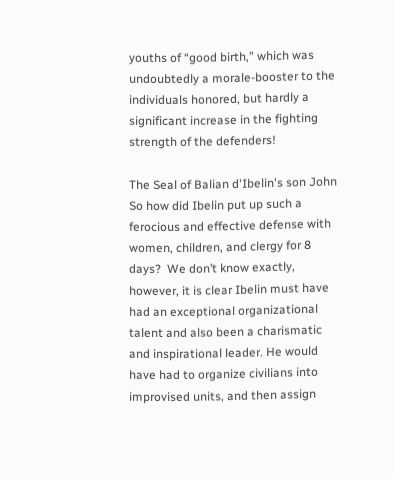youths of “good birth,” which was undoubtedly a morale-booster to the individuals honored, but hardly a significant increase in the fighting strength of the defenders!

The Seal of Balian d'Ibelin's son John
So how did Ibelin put up such a ferocious and effective defense with women, children, and clergy for 8 days?  We don’t know exactly, however, it is clear Ibelin must have had an exceptional organizational talent and also been a charismatic and inspirational leader. He would have had to organize civilians into improvised units, and then assign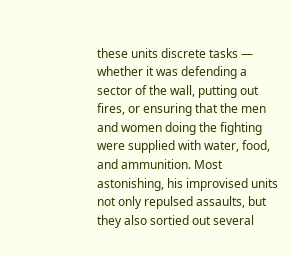these units discrete tasks — whether it was defending a sector of the wall, putting out fires, or ensuring that the men and women doing the fighting were supplied with water, food, and ammunition. Most astonishing, his improvised units not only repulsed assaults, but they also sortied out several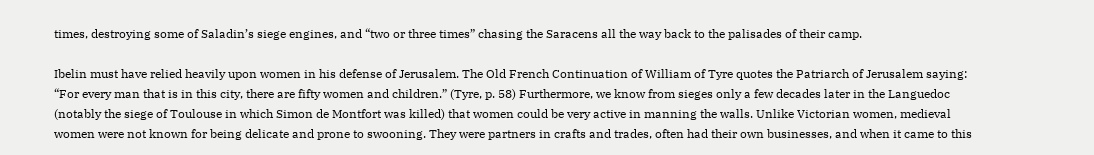times, destroying some of Saladin’s siege engines, and “two or three times” chasing the Saracens all the way back to the palisades of their camp.

Ibelin must have relied heavily upon women in his defense of Jerusalem. The Old French Continuation of William of Tyre quotes the Patriarch of Jerusalem saying: “For every man that is in this city, there are fifty women and children.” (Tyre, p. 58) Furthermore, we know from sieges only a few decades later in the Languedoc (notably the siege of Toulouse in which Simon de Montfort was killed) that women could be very active in manning the walls. Unlike Victorian women, medieval women were not known for being delicate and prone to swooning. They were partners in crafts and trades, often had their own businesses, and when it came to this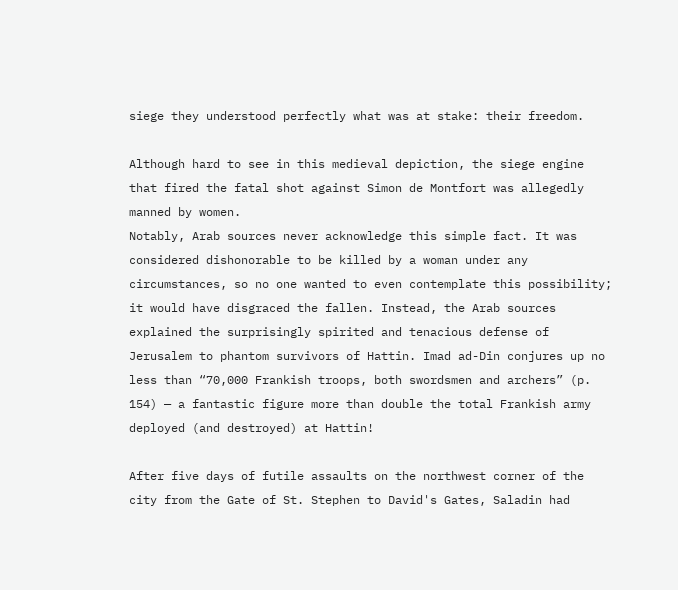siege they understood perfectly what was at stake: their freedom.

Although hard to see in this medieval depiction, the siege engine that fired the fatal shot against Simon de Montfort was allegedly manned by women.
Notably, Arab sources never acknowledge this simple fact. It was considered dishonorable to be killed by a woman under any circumstances, so no one wanted to even contemplate this possibility; it would have disgraced the fallen. Instead, the Arab sources explained the surprisingly spirited and tenacious defense of Jerusalem to phantom survivors of Hattin. Imad ad-Din conjures up no less than “70,000 Frankish troops, both swordsmen and archers” (p. 154) — a fantastic figure more than double the total Frankish army deployed (and destroyed) at Hattin!

After five days of futile assaults on the northwest corner of the city from the Gate of St. Stephen to David's Gates, Saladin had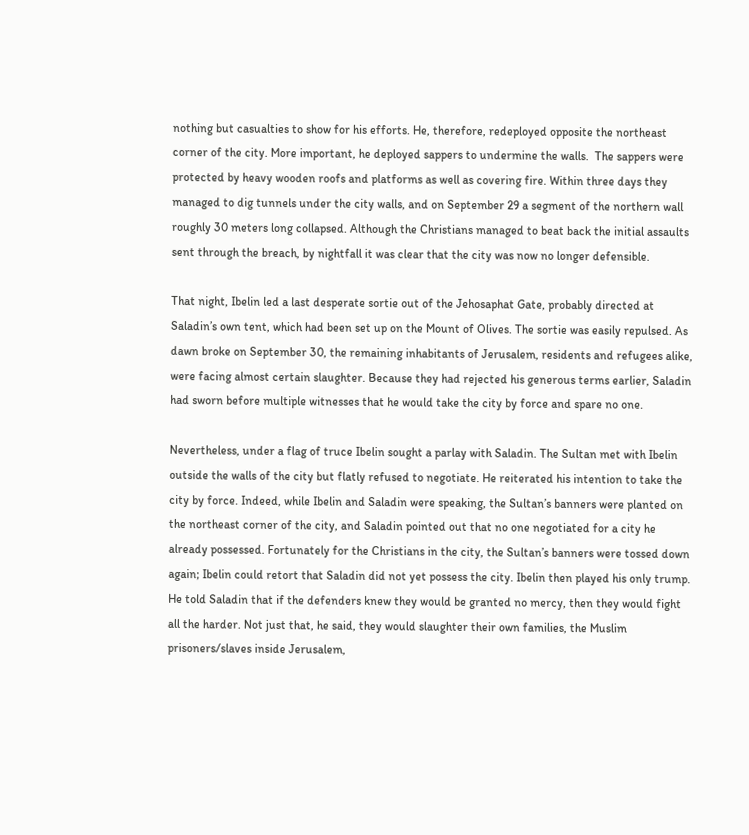nothing but casualties to show for his efforts. He, therefore, redeployed opposite the northeast corner of the city. More important, he deployed sappers to undermine the walls.  The sappers were protected by heavy wooden roofs and platforms as well as covering fire. Within three days they managed to dig tunnels under the city walls, and on September 29 a segment of the northern wall roughly 30 meters long collapsed. Although the Christians managed to beat back the initial assaults sent through the breach, by nightfall it was clear that the city was now no longer defensible.

That night, Ibelin led a last desperate sortie out of the Jehosaphat Gate, probably directed at Saladin’s own tent, which had been set up on the Mount of Olives. The sortie was easily repulsed. As dawn broke on September 30, the remaining inhabitants of Jerusalem, residents and refugees alike, were facing almost certain slaughter. Because they had rejected his generous terms earlier, Saladin had sworn before multiple witnesses that he would take the city by force and spare no one.

Nevertheless, under a flag of truce Ibelin sought a parlay with Saladin. The Sultan met with Ibelin outside the walls of the city but flatly refused to negotiate. He reiterated his intention to take the city by force. Indeed, while Ibelin and Saladin were speaking, the Sultan’s banners were planted on the northeast corner of the city, and Saladin pointed out that no one negotiated for a city he already possessed. Fortunately for the Christians in the city, the Sultan’s banners were tossed down again; Ibelin could retort that Saladin did not yet possess the city. Ibelin then played his only trump. He told Saladin that if the defenders knew they would be granted no mercy, then they would fight all the harder. Not just that, he said, they would slaughter their own families, the Muslim prisoners/slaves inside Jerusalem,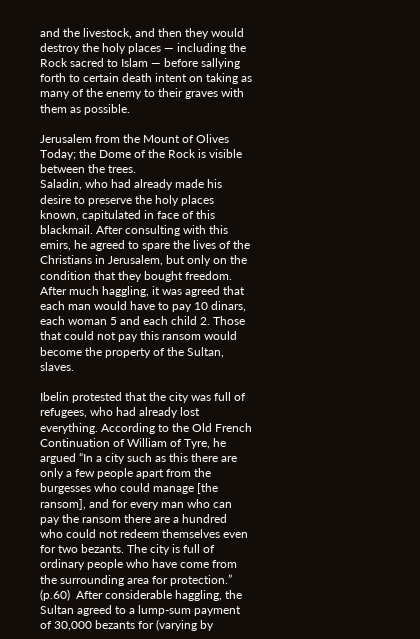and the livestock, and then they would destroy the holy places — including the Rock sacred to Islam — before sallying forth to certain death intent on taking as many of the enemy to their graves with them as possible.

Jerusalem from the Mount of Olives Today; the Dome of the Rock is visible between the trees.
Saladin, who had already made his desire to preserve the holy places known, capitulated in face of this blackmail. After consulting with this emirs, he agreed to spare the lives of the Christians in Jerusalem, but only on the condition that they bought freedom. After much haggling, it was agreed that each man would have to pay 10 dinars, each woman 5 and each child 2. Those that could not pay this ransom would become the property of the Sultan, slaves.

Ibelin protested that the city was full of refugees, who had already lost everything. According to the Old French Continuation of William of Tyre, he argued “In a city such as this there are only a few people apart from the burgesses who could manage [the ransom], and for every man who can pay the ransom there are a hundred who could not redeem themselves even for two bezants. The city is full of ordinary people who have come from the surrounding area for protection.” (p.60)  After considerable haggling, the Sultan agreed to a lump-sum payment of 30,000 bezants for (varying by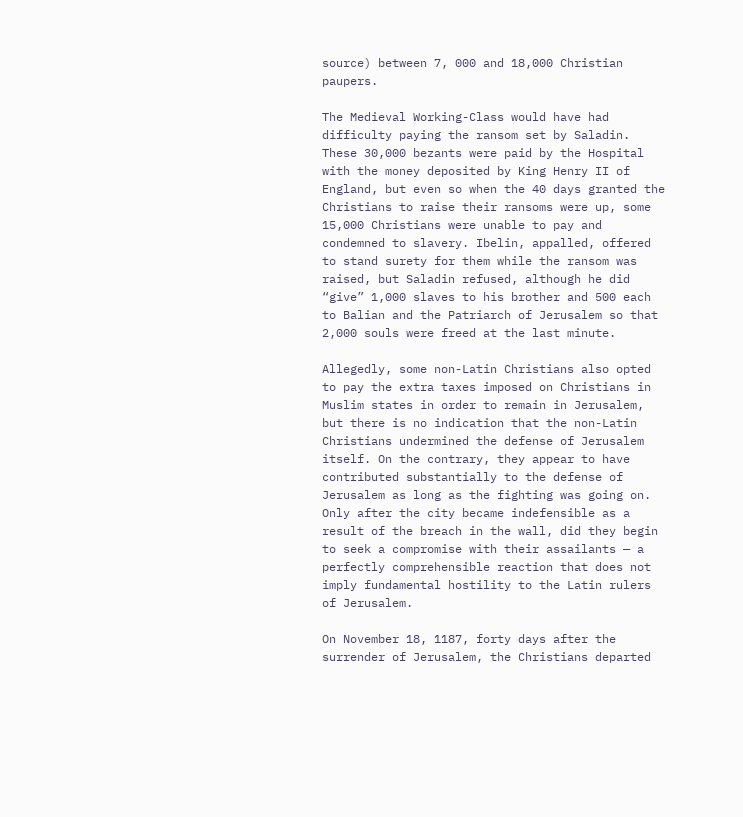source) between 7, 000 and 18,000 Christian paupers.

The Medieval Working-Class would have had difficulty paying the ransom set by Saladin.
These 30,000 bezants were paid by the Hospital with the money deposited by King Henry II of England, but even so when the 40 days granted the Christians to raise their ransoms were up, some 15,000 Christians were unable to pay and condemned to slavery. Ibelin, appalled, offered to stand surety for them while the ransom was raised, but Saladin refused, although he did “give” 1,000 slaves to his brother and 500 each to Balian and the Patriarch of Jerusalem so that 2,000 souls were freed at the last minute.

Allegedly, some non-Latin Christians also opted to pay the extra taxes imposed on Christians in Muslim states in order to remain in Jerusalem, but there is no indication that the non-Latin Christians undermined the defense of Jerusalem itself. On the contrary, they appear to have contributed substantially to the defense of Jerusalem as long as the fighting was going on. Only after the city became indefensible as a result of the breach in the wall, did they begin to seek a compromise with their assailants — a perfectly comprehensible reaction that does not imply fundamental hostility to the Latin rulers of Jerusalem.

On November 18, 1187, forty days after the surrender of Jerusalem, the Christians departed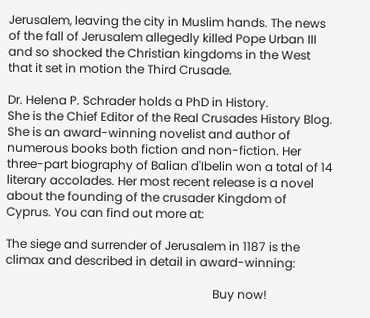Jerusalem, leaving the city in Muslim hands. The news of the fall of Jerusalem allegedly killed Pope Urban III and so shocked the Christian kingdoms in the West that it set in motion the Third Crusade.

Dr. Helena P. Schrader holds a PhD in History.
She is the Chief Editor of the Real Crusades History Blog.
She is an award-winning novelist and author of numerous books both fiction and non-fiction. Her three-part biography of Balian d'Ibelin won a total of 14 literary accolades. Her most recent release is a novel about the founding of the crusader Kingdom of Cyprus. You can find out more at:

The siege and surrender of Jerusalem in 1187 is the climax and described in detail in award-winning:

                                                                     Buy now!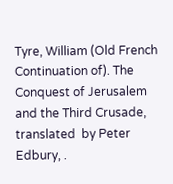Tyre, William (Old French Continuation of). The Conquest of Jerusalem and the Third Crusade, translated  by Peter Edbury, .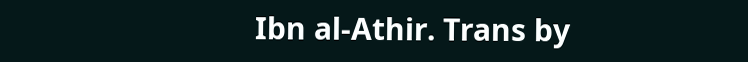Ibn al-Athir. Trans by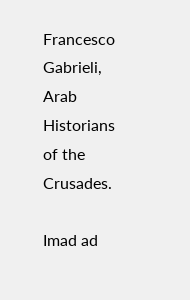Francesco Gabrieli, Arab Historians of the Crusades.

Imad ad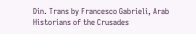Din. Trans by Francesco Gabrieli, Arab Historians of the Crusades